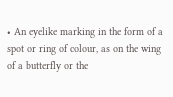• An eyelike marking in the form of a spot or ring of colour, as on the wing of a butterfly or the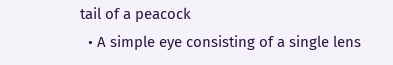tail of a peacock
  • A simple eye consisting of a single lens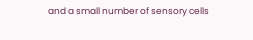and a small number of sensory cells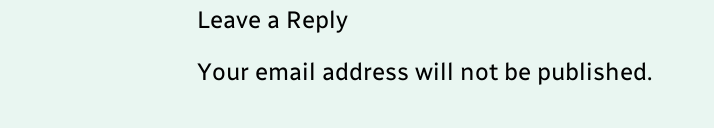Leave a Reply

Your email address will not be published.